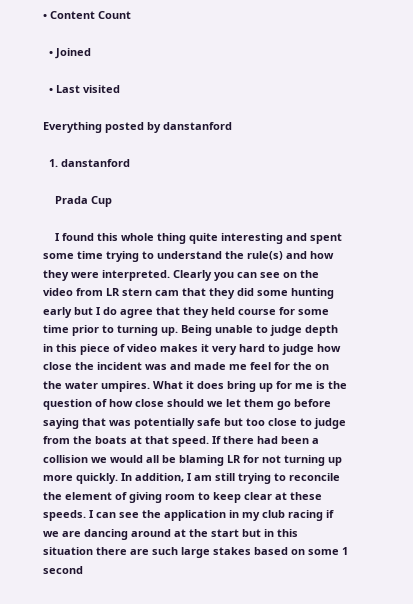• Content Count

  • Joined

  • Last visited

Everything posted by danstanford

  1. danstanford

    Prada Cup

    I found this whole thing quite interesting and spent some time trying to understand the rule(s) and how they were interpreted. Clearly you can see on the video from LR stern cam that they did some hunting early but I do agree that they held course for some time prior to turning up. Being unable to judge depth in this piece of video makes it very hard to judge how close the incident was and made me feel for the on the water umpires. What it does bring up for me is the question of how close should we let them go before saying that was potentially safe but too close to judge from the boats at that speed. If there had been a collision we would all be blaming LR for not turning up more quickly. In addition, I am still trying to reconcile the element of giving room to keep clear at these speeds. I can see the application in my club racing if we are dancing around at the start but in this situation there are such large stakes based on some 1 second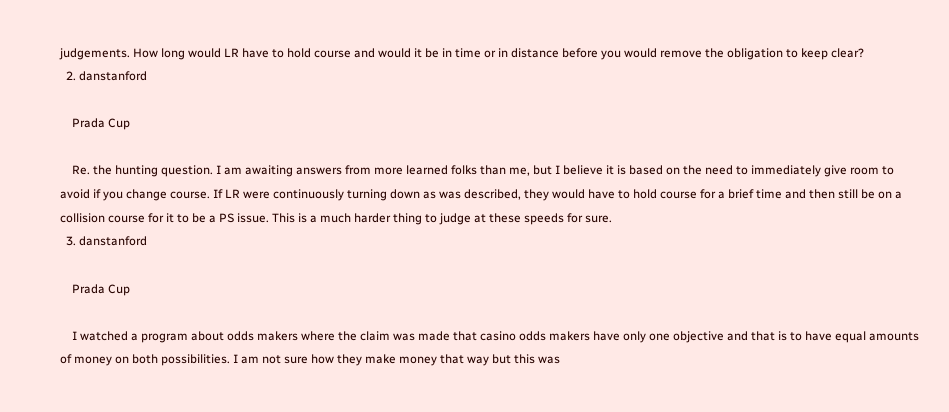judgements. How long would LR have to hold course and would it be in time or in distance before you would remove the obligation to keep clear?
  2. danstanford

    Prada Cup

    Re. the hunting question. I am awaiting answers from more learned folks than me, but I believe it is based on the need to immediately give room to avoid if you change course. If LR were continuously turning down as was described, they would have to hold course for a brief time and then still be on a collision course for it to be a PS issue. This is a much harder thing to judge at these speeds for sure.
  3. danstanford

    Prada Cup

    I watched a program about odds makers where the claim was made that casino odds makers have only one objective and that is to have equal amounts of money on both possibilities. I am not sure how they make money that way but this was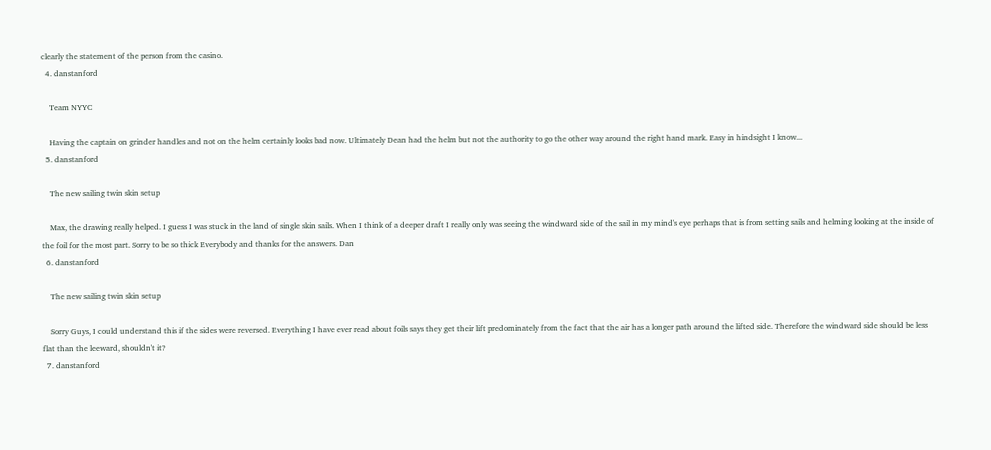clearly the statement of the person from the casino.
  4. danstanford

    Team NYYC

    Having the captain on grinder handles and not on the helm certainly looks bad now. Ultimately Dean had the helm but not the authority to go the other way around the right hand mark. Easy in hindsight I know...
  5. danstanford

    The new sailing twin skin setup

    Max, the drawing really helped. I guess I was stuck in the land of single skin sails. When I think of a deeper draft I really only was seeing the windward side of the sail in my mind's eye perhaps that is from setting sails and helming looking at the inside of the foil for the most part. Sorry to be so thick Everybody and thanks for the answers. Dan
  6. danstanford

    The new sailing twin skin setup

    Sorry Guys, I could understand this if the sides were reversed. Everything I have ever read about foils says they get their lift predominately from the fact that the air has a longer path around the lifted side. Therefore the windward side should be less flat than the leeward, shouldn't it?
  7. danstanford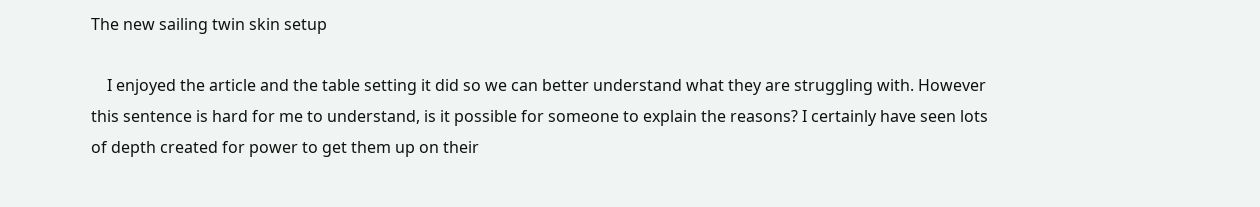The new sailing twin skin setup

    I enjoyed the article and the table setting it did so we can better understand what they are struggling with. However this sentence is hard for me to understand, is it possible for someone to explain the reasons? I certainly have seen lots of depth created for power to get them up on their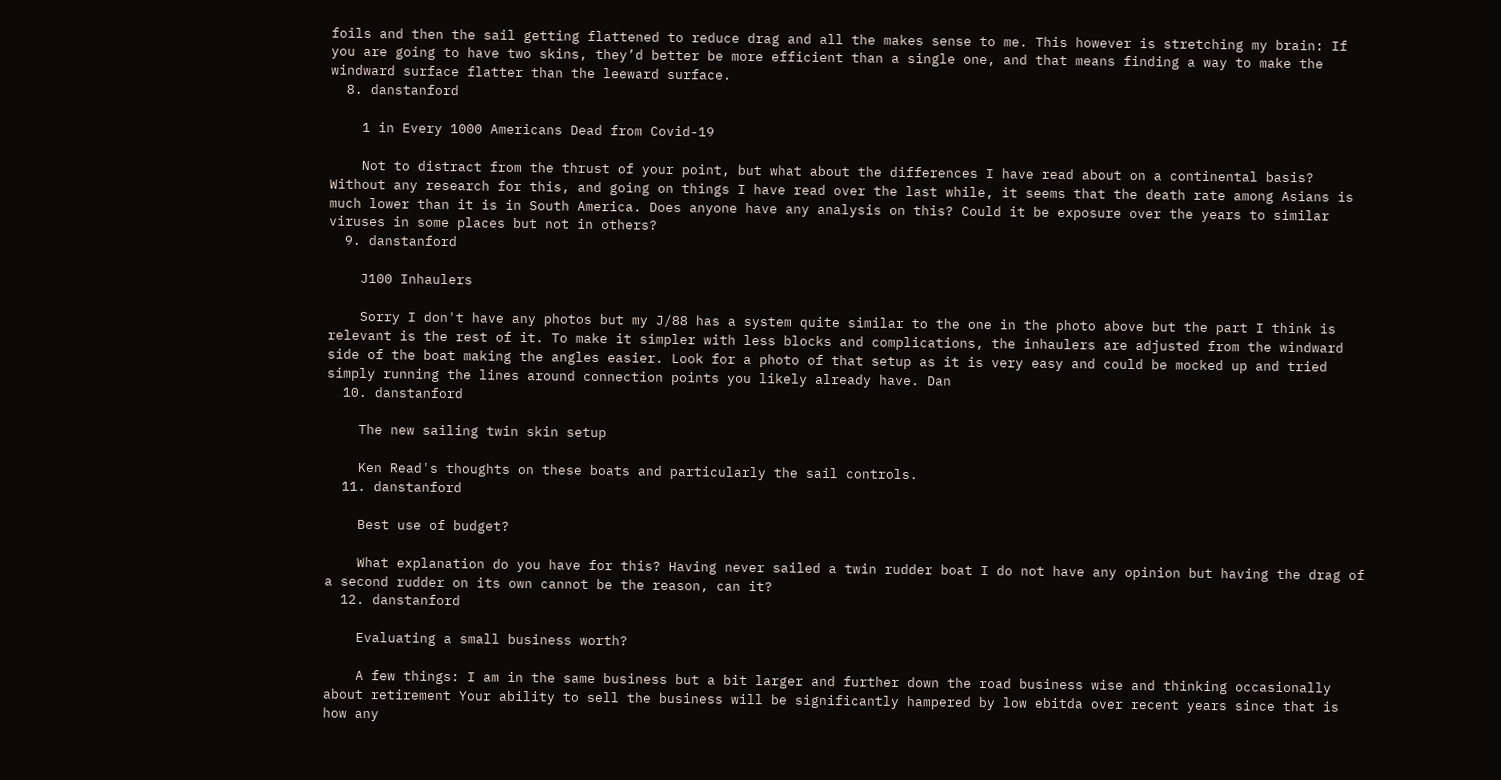foils and then the sail getting flattened to reduce drag and all the makes sense to me. This however is stretching my brain: If you are going to have two skins, they’d better be more efficient than a single one, and that means finding a way to make the windward surface flatter than the leeward surface.
  8. danstanford

    1 in Every 1000 Americans Dead from Covid-19

    Not to distract from the thrust of your point, but what about the differences I have read about on a continental basis? Without any research for this, and going on things I have read over the last while, it seems that the death rate among Asians is much lower than it is in South America. Does anyone have any analysis on this? Could it be exposure over the years to similar viruses in some places but not in others?
  9. danstanford

    J100 Inhaulers

    Sorry I don't have any photos but my J/88 has a system quite similar to the one in the photo above but the part I think is relevant is the rest of it. To make it simpler with less blocks and complications, the inhaulers are adjusted from the windward side of the boat making the angles easier. Look for a photo of that setup as it is very easy and could be mocked up and tried simply running the lines around connection points you likely already have. Dan
  10. danstanford

    The new sailing twin skin setup

    Ken Read's thoughts on these boats and particularly the sail controls.
  11. danstanford

    Best use of budget?

    What explanation do you have for this? Having never sailed a twin rudder boat I do not have any opinion but having the drag of a second rudder on its own cannot be the reason, can it?
  12. danstanford

    Evaluating a small business worth?

    A few things: I am in the same business but a bit larger and further down the road business wise and thinking occasionally about retirement Your ability to sell the business will be significantly hampered by low ebitda over recent years since that is how any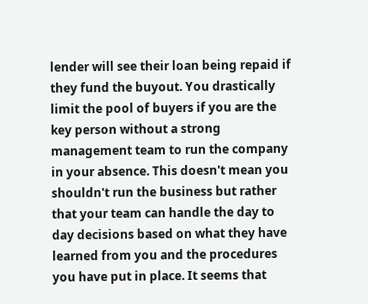lender will see their loan being repaid if they fund the buyout. You drastically limit the pool of buyers if you are the key person without a strong management team to run the company in your absence. This doesn't mean you shouldn't run the business but rather that your team can handle the day to day decisions based on what they have learned from you and the procedures you have put in place. It seems that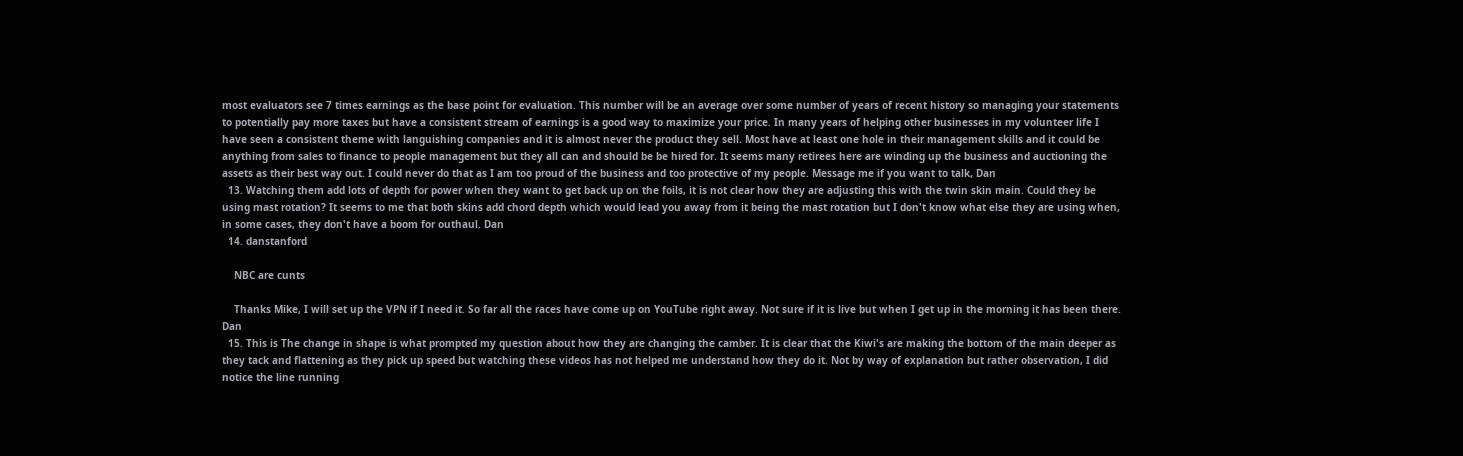most evaluators see 7 times earnings as the base point for evaluation. This number will be an average over some number of years of recent history so managing your statements to potentially pay more taxes but have a consistent stream of earnings is a good way to maximize your price. In many years of helping other businesses in my volunteer life I have seen a consistent theme with languishing companies and it is almost never the product they sell. Most have at least one hole in their management skills and it could be anything from sales to finance to people management but they all can and should be be hired for. It seems many retirees here are winding up the business and auctioning the assets as their best way out. I could never do that as I am too proud of the business and too protective of my people. Message me if you want to talk, Dan
  13. Watching them add lots of depth for power when they want to get back up on the foils, it is not clear how they are adjusting this with the twin skin main. Could they be using mast rotation? It seems to me that both skins add chord depth which would lead you away from it being the mast rotation but I don't know what else they are using when, in some cases, they don't have a boom for outhaul. Dan
  14. danstanford

    NBC are cunts

    Thanks Mike, I will set up the VPN if I need it. So far all the races have come up on YouTube right away. Not sure if it is live but when I get up in the morning it has been there. Dan
  15. This is The change in shape is what prompted my question about how they are changing the camber. It is clear that the Kiwi's are making the bottom of the main deeper as they tack and flattening as they pick up speed but watching these videos has not helped me understand how they do it. Not by way of explanation but rather observation, I did notice the line running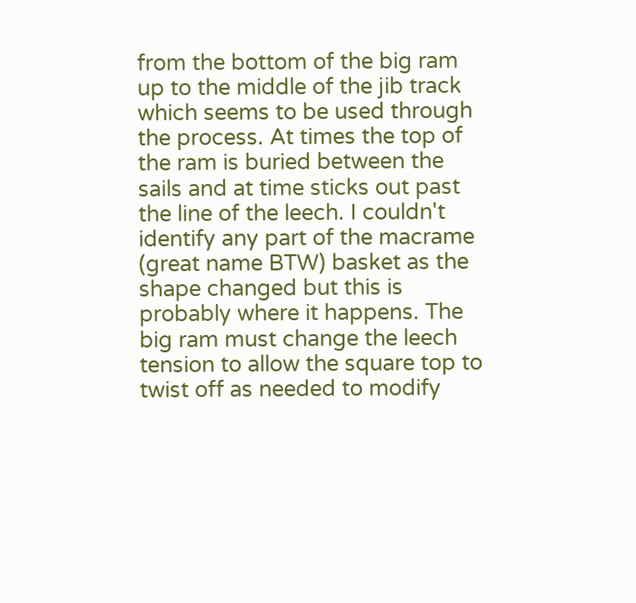from the bottom of the big ram up to the middle of the jib track which seems to be used through the process. At times the top of the ram is buried between the sails and at time sticks out past the line of the leech. I couldn't identify any part of the macrame (great name BTW) basket as the shape changed but this is probably where it happens. The big ram must change the leech tension to allow the square top to twist off as needed to modify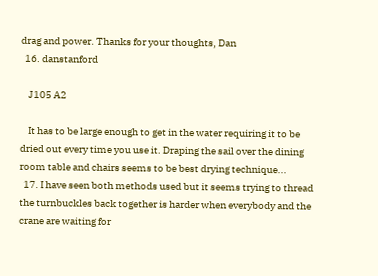drag and power. Thanks for your thoughts, Dan
  16. danstanford

    J105 A2

    It has to be large enough to get in the water requiring it to be dried out every time you use it. Draping the sail over the dining room table and chairs seems to be best drying technique...
  17. I have seen both methods used but it seems trying to thread the turnbuckles back together is harder when everybody and the crane are waiting for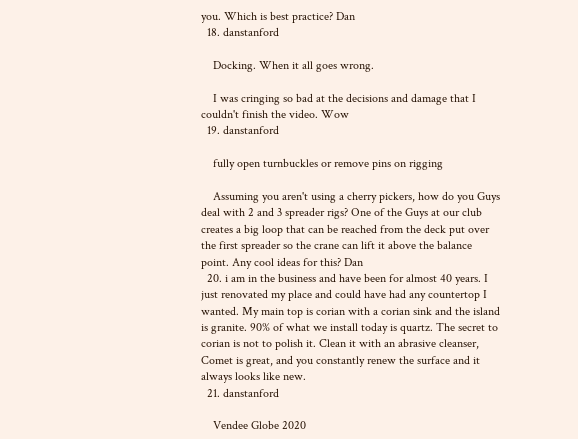you. Which is best practice? Dan
  18. danstanford

    Docking. When it all goes wrong.

    I was cringing so bad at the decisions and damage that I couldn't finish the video. Wow
  19. danstanford

    fully open turnbuckles or remove pins on rigging

    Assuming you aren't using a cherry pickers, how do you Guys deal with 2 and 3 spreader rigs? One of the Guys at our club creates a big loop that can be reached from the deck put over the first spreader so the crane can lift it above the balance point. Any cool ideas for this? Dan
  20. i am in the business and have been for almost 40 years. I just renovated my place and could have had any countertop I wanted. My main top is corian with a corian sink and the island is granite. 90% of what we install today is quartz. The secret to corian is not to polish it. Clean it with an abrasive cleanser, Comet is great, and you constantly renew the surface and it always looks like new.
  21. danstanford

    Vendee Globe 2020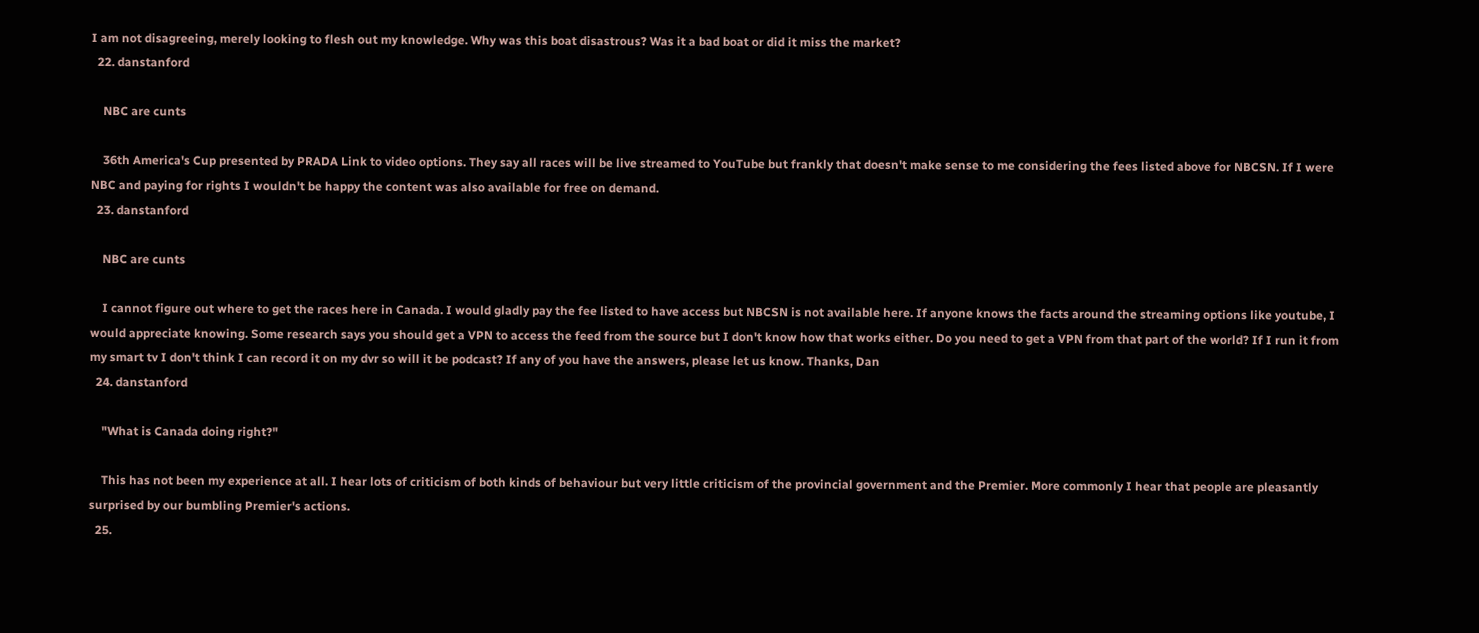I am not disagreeing, merely looking to flesh out my knowledge. Why was this boat disastrous? Was it a bad boat or did it miss the market?
  22. danstanford

    NBC are cunts

    36th America's Cup presented by PRADA Link to video options. They say all races will be live streamed to YouTube but frankly that doesn't make sense to me considering the fees listed above for NBCSN. If I were NBC and paying for rights I wouldn't be happy the content was also available for free on demand.
  23. danstanford

    NBC are cunts

    I cannot figure out where to get the races here in Canada. I would gladly pay the fee listed to have access but NBCSN is not available here. If anyone knows the facts around the streaming options like youtube, I would appreciate knowing. Some research says you should get a VPN to access the feed from the source but I don't know how that works either. Do you need to get a VPN from that part of the world? If I run it from my smart tv I don't think I can record it on my dvr so will it be podcast? If any of you have the answers, please let us know. Thanks, Dan
  24. danstanford

    "What is Canada doing right?"

    This has not been my experience at all. I hear lots of criticism of both kinds of behaviour but very little criticism of the provincial government and the Premier. More commonly I hear that people are pleasantly surprised by our bumbling Premier's actions.
  25.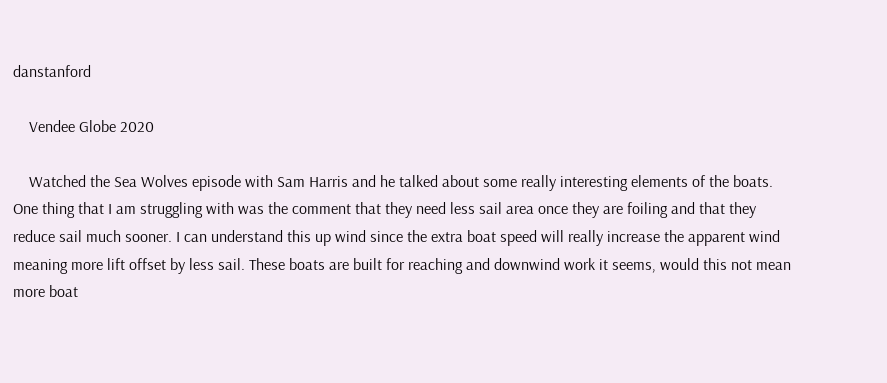danstanford

    Vendee Globe 2020

    Watched the Sea Wolves episode with Sam Harris and he talked about some really interesting elements of the boats. One thing that I am struggling with was the comment that they need less sail area once they are foiling and that they reduce sail much sooner. I can understand this up wind since the extra boat speed will really increase the apparent wind meaning more lift offset by less sail. These boats are built for reaching and downwind work it seems, would this not mean more boat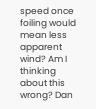speed once foiling would mean less apparent wind? Am I thinking about this wrong? Dan